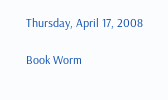Thursday, April 17, 2008

Book Worm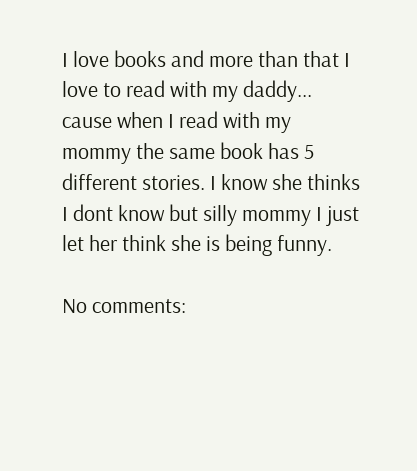I love books and more than that I love to read with my daddy... cause when I read with my mommy the same book has 5 different stories. I know she thinks I dont know but silly mommy I just let her think she is being funny.

No comments: